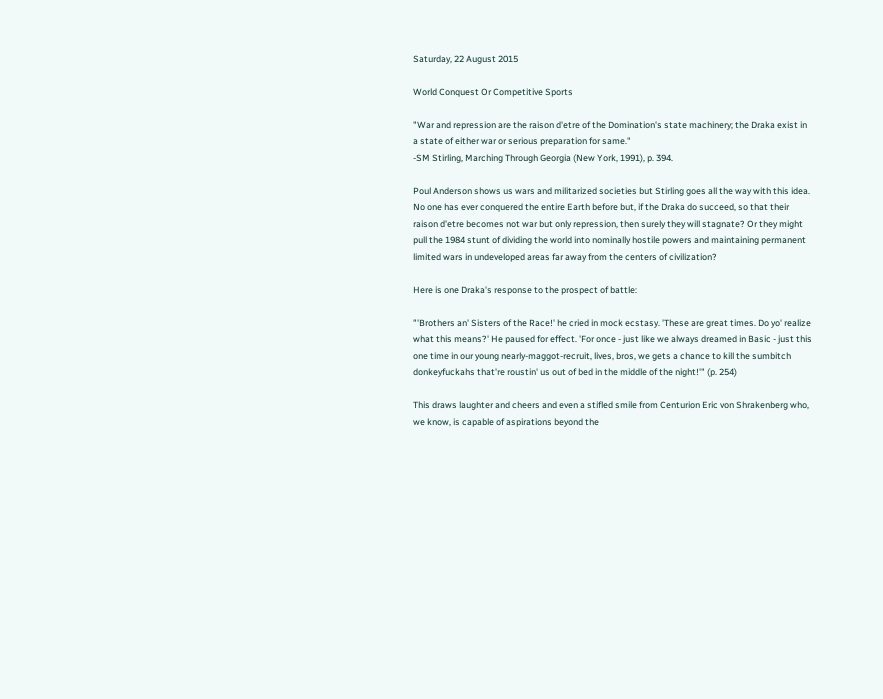Saturday, 22 August 2015

World Conquest Or Competitive Sports

"War and repression are the raison d'etre of the Domination's state machinery; the Draka exist in a state of either war or serious preparation for same."
-SM Stirling, Marching Through Georgia (New York, 1991), p. 394.

Poul Anderson shows us wars and militarized societies but Stirling goes all the way with this idea. No one has ever conquered the entire Earth before but, if the Draka do succeed, so that their raison d'etre becomes not war but only repression, then surely they will stagnate? Or they might pull the 1984 stunt of dividing the world into nominally hostile powers and maintaining permanent limited wars in undeveloped areas far away from the centers of civilization?

Here is one Draka's response to the prospect of battle:

"'Brothers an' Sisters of the Race!' he cried in mock ecstasy. 'These are great times. Do yo' realize what this means?' He paused for effect. 'For once - just like we always dreamed in Basic - just this one time in our young nearly-maggot-recruit, lives, bros, we gets a chance to kill the sumbitch donkeyfuckahs that're roustin' us out of bed in the middle of the night!'" (p. 254)

This draws laughter and cheers and even a stifled smile from Centurion Eric von Shrakenberg who, we know, is capable of aspirations beyond the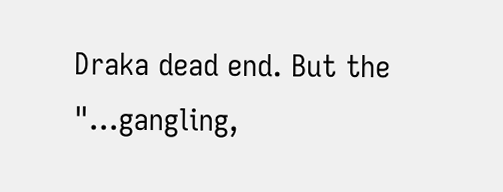Draka dead end. But the "...gangling,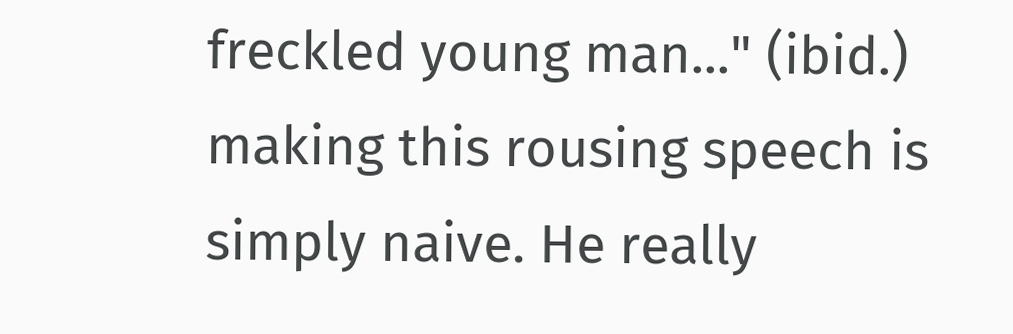freckled young man..." (ibid.) making this rousing speech is simply naive. He really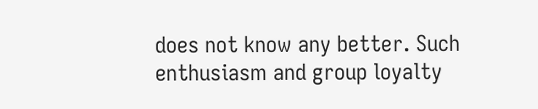does not know any better. Such enthusiasm and group loyalty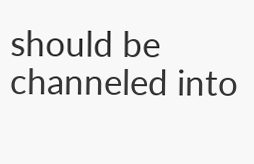should be channeled into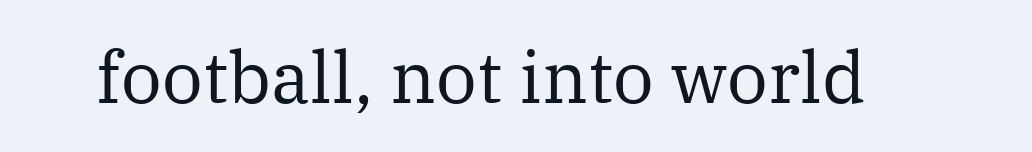football, not into world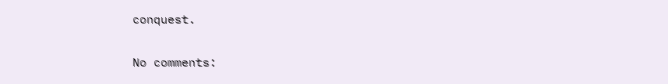conquest.

No comments: